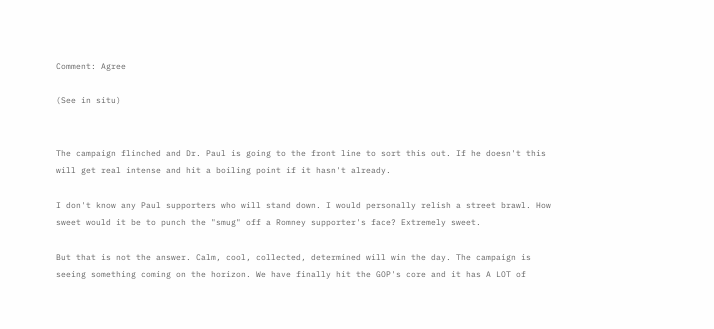Comment: Agree

(See in situ)


The campaign flinched and Dr. Paul is going to the front line to sort this out. If he doesn't this will get real intense and hit a boiling point if it hasn't already.

I don't know any Paul supporters who will stand down. I would personally relish a street brawl. How sweet would it be to punch the "smug" off a Romney supporter's face? Extremely sweet.

But that is not the answer. Calm, cool, collected, determined will win the day. The campaign is seeing something coming on the horizon. We have finally hit the GOP's core and it has A LOT of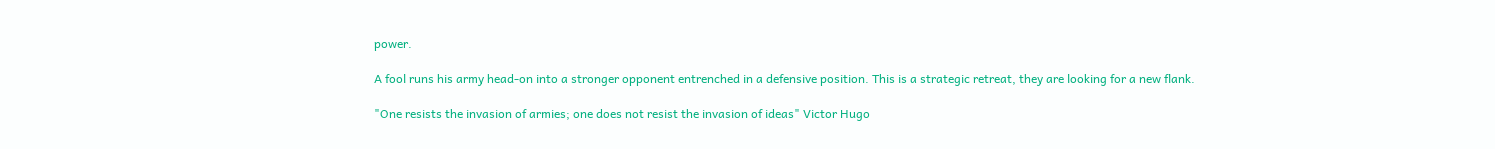power.

A fool runs his army head-on into a stronger opponent entrenched in a defensive position. This is a strategic retreat, they are looking for a new flank.

"One resists the invasion of armies; one does not resist the invasion of ideas" Victor Hugo